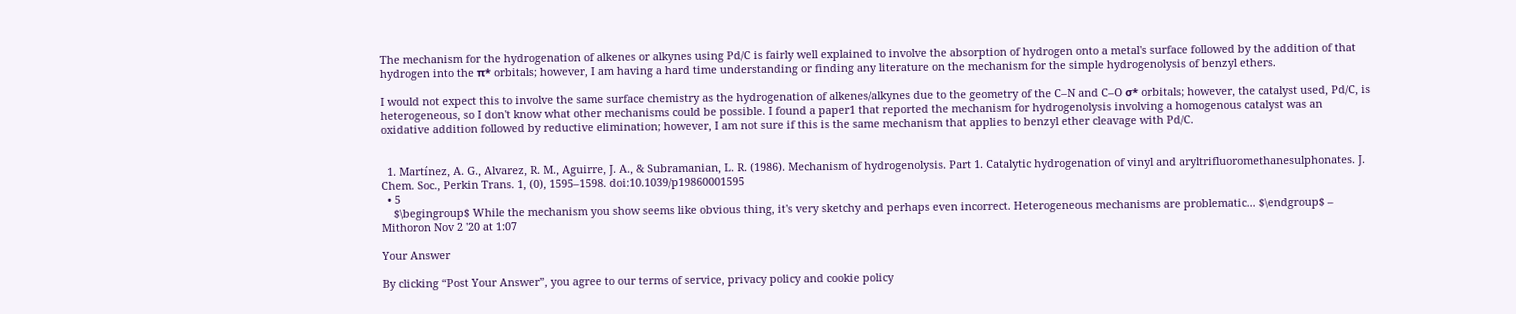The mechanism for the hydrogenation of alkenes or alkynes using Pd/C is fairly well explained to involve the absorption of hydrogen onto a metal's surface followed by the addition of that hydrogen into the π* orbitals; however, I am having a hard time understanding or finding any literature on the mechanism for the simple hydrogenolysis of benzyl ethers.

I would not expect this to involve the same surface chemistry as the hydrogenation of alkenes/alkynes due to the geometry of the C–N and C–O σ* orbitals; however, the catalyst used, Pd/C, is heterogeneous, so I don't know what other mechanisms could be possible. I found a paper1 that reported the mechanism for hydrogenolysis involving a homogenous catalyst was an oxidative addition followed by reductive elimination; however, I am not sure if this is the same mechanism that applies to benzyl ether cleavage with Pd/C.


  1. Martínez, A. G., Alvarez, R. M., Aguirre, J. A., & Subramanian, L. R. (1986). Mechanism of hydrogenolysis. Part 1. Catalytic hydrogenation of vinyl and aryltrifluoromethanesulphonates. J. Chem. Soc., Perkin Trans. 1, (0), 1595–1598. doi:10.1039/p19860001595
  • 5
    $\begingroup$ While the mechanism you show seems like obvious thing, it's very sketchy and perhaps even incorrect. Heterogeneous mechanisms are problematic... $\endgroup$ – Mithoron Nov 2 '20 at 1:07

Your Answer

By clicking “Post Your Answer”, you agree to our terms of service, privacy policy and cookie policy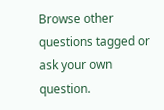Browse other questions tagged or ask your own question.